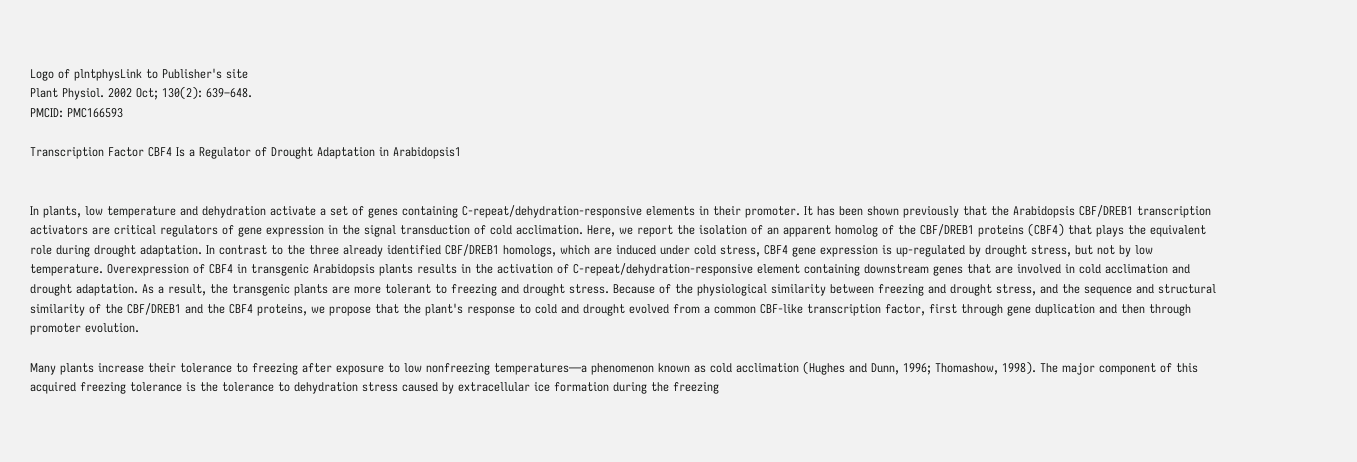Logo of plntphysLink to Publisher's site
Plant Physiol. 2002 Oct; 130(2): 639–648.
PMCID: PMC166593

Transcription Factor CBF4 Is a Regulator of Drought Adaptation in Arabidopsis1


In plants, low temperature and dehydration activate a set of genes containing C-repeat/dehydration-responsive elements in their promoter. It has been shown previously that the Arabidopsis CBF/DREB1 transcription activators are critical regulators of gene expression in the signal transduction of cold acclimation. Here, we report the isolation of an apparent homolog of the CBF/DREB1 proteins (CBF4) that plays the equivalent role during drought adaptation. In contrast to the three already identified CBF/DREB1 homologs, which are induced under cold stress, CBF4 gene expression is up-regulated by drought stress, but not by low temperature. Overexpression of CBF4 in transgenic Arabidopsis plants results in the activation of C-repeat/dehydration-responsive element containing downstream genes that are involved in cold acclimation and drought adaptation. As a result, the transgenic plants are more tolerant to freezing and drought stress. Because of the physiological similarity between freezing and drought stress, and the sequence and structural similarity of the CBF/DREB1 and the CBF4 proteins, we propose that the plant's response to cold and drought evolved from a common CBF-like transcription factor, first through gene duplication and then through promoter evolution.

Many plants increase their tolerance to freezing after exposure to low nonfreezing temperatures—a phenomenon known as cold acclimation (Hughes and Dunn, 1996; Thomashow, 1998). The major component of this acquired freezing tolerance is the tolerance to dehydration stress caused by extracellular ice formation during the freezing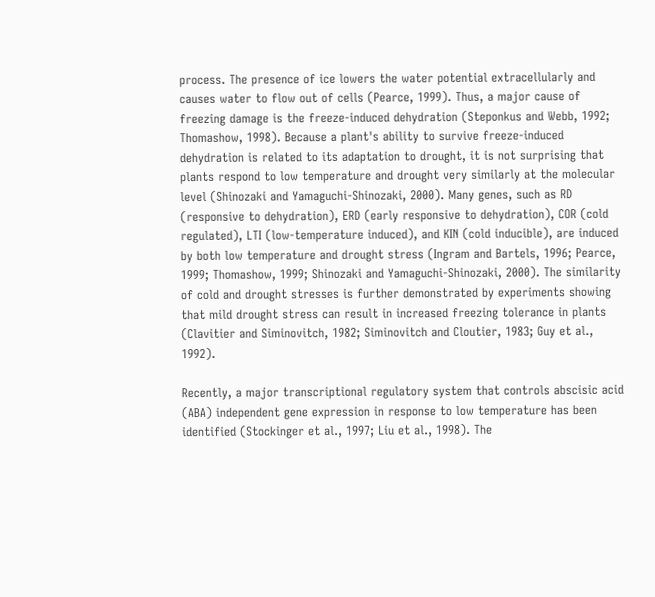process. The presence of ice lowers the water potential extracellularly and causes water to flow out of cells (Pearce, 1999). Thus, a major cause of freezing damage is the freeze-induced dehydration (Steponkus and Webb, 1992; Thomashow, 1998). Because a plant's ability to survive freeze-induced dehydration is related to its adaptation to drought, it is not surprising that plants respond to low temperature and drought very similarly at the molecular level (Shinozaki and Yamaguchi-Shinozaki, 2000). Many genes, such as RD (responsive to dehydration), ERD (early responsive to dehydration), COR (cold regulated), LTI (low-temperature induced), and KIN (cold inducible), are induced by both low temperature and drought stress (Ingram and Bartels, 1996; Pearce, 1999; Thomashow, 1999; Shinozaki and Yamaguchi-Shinozaki, 2000). The similarity of cold and drought stresses is further demonstrated by experiments showing that mild drought stress can result in increased freezing tolerance in plants (Clavitier and Siminovitch, 1982; Siminovitch and Cloutier, 1983; Guy et al., 1992).

Recently, a major transcriptional regulatory system that controls abscisic acid (ABA) independent gene expression in response to low temperature has been identified (Stockinger et al., 1997; Liu et al., 1998). The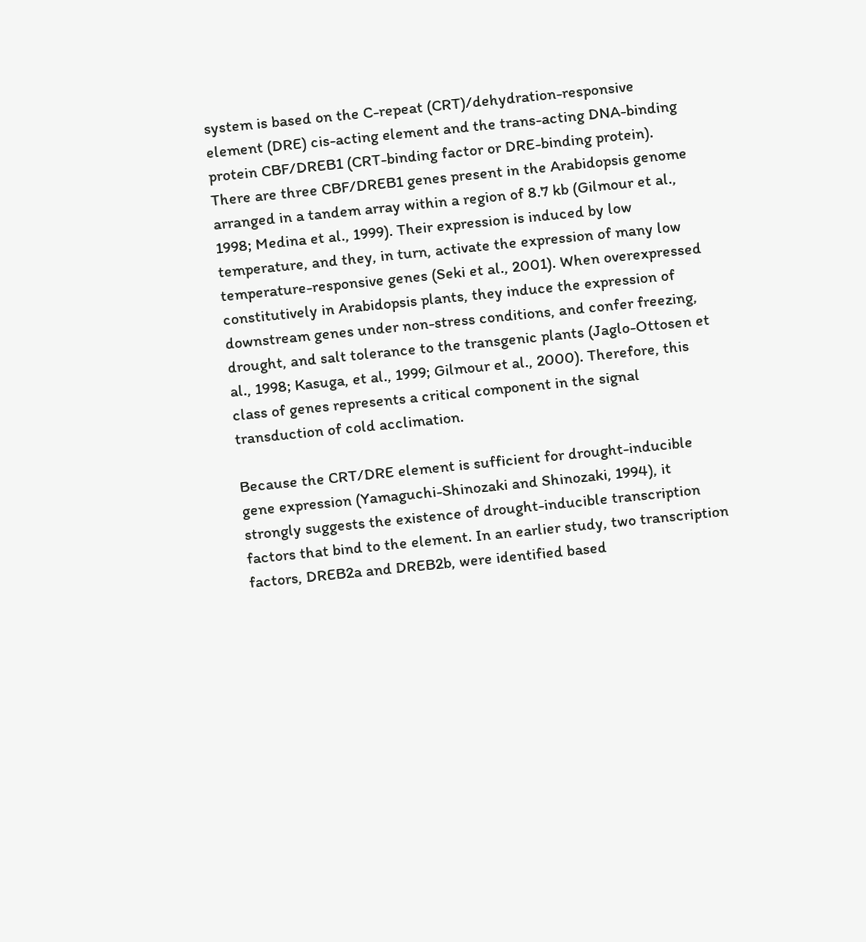system is based on the C-repeat (CRT)/dehydration-responsive element (DRE) cis-acting element and the trans-acting DNA-binding protein CBF/DREB1 (CRT-binding factor or DRE-binding protein). There are three CBF/DREB1 genes present in the Arabidopsis genome arranged in a tandem array within a region of 8.7 kb (Gilmour et al., 1998; Medina et al., 1999). Their expression is induced by low temperature, and they, in turn, activate the expression of many low temperature-responsive genes (Seki et al., 2001). When overexpressed constitutively in Arabidopsis plants, they induce the expression of downstream genes under non-stress conditions, and confer freezing, drought, and salt tolerance to the transgenic plants (Jaglo-Ottosen et al., 1998; Kasuga, et al., 1999; Gilmour et al., 2000). Therefore, this class of genes represents a critical component in the signal transduction of cold acclimation.

Because the CRT/DRE element is sufficient for drought-inducible gene expression (Yamaguchi-Shinozaki and Shinozaki, 1994), it strongly suggests the existence of drought-inducible transcription factors that bind to the element. In an earlier study, two transcription factors, DREB2a and DREB2b, were identified based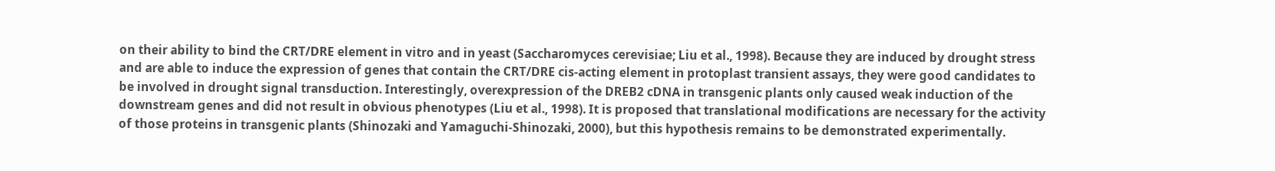on their ability to bind the CRT/DRE element in vitro and in yeast (Saccharomyces cerevisiae; Liu et al., 1998). Because they are induced by drought stress and are able to induce the expression of genes that contain the CRT/DRE cis-acting element in protoplast transient assays, they were good candidates to be involved in drought signal transduction. Interestingly, overexpression of the DREB2 cDNA in transgenic plants only caused weak induction of the downstream genes and did not result in obvious phenotypes (Liu et al., 1998). It is proposed that translational modifications are necessary for the activity of those proteins in transgenic plants (Shinozaki and Yamaguchi-Shinozaki, 2000), but this hypothesis remains to be demonstrated experimentally.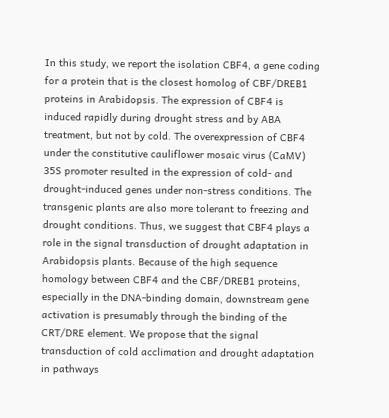In this study, we report the isolation CBF4, a gene coding for a protein that is the closest homolog of CBF/DREB1 proteins in Arabidopsis. The expression of CBF4 is induced rapidly during drought stress and by ABA treatment, but not by cold. The overexpression of CBF4 under the constitutive cauliflower mosaic virus (CaMV) 35S promoter resulted in the expression of cold- and drought-induced genes under non-stress conditions. The transgenic plants are also more tolerant to freezing and drought conditions. Thus, we suggest that CBF4 plays a role in the signal transduction of drought adaptation in Arabidopsis plants. Because of the high sequence homology between CBF4 and the CBF/DREB1 proteins, especially in the DNA-binding domain, downstream gene activation is presumably through the binding of the CRT/DRE element. We propose that the signal transduction of cold acclimation and drought adaptation in pathways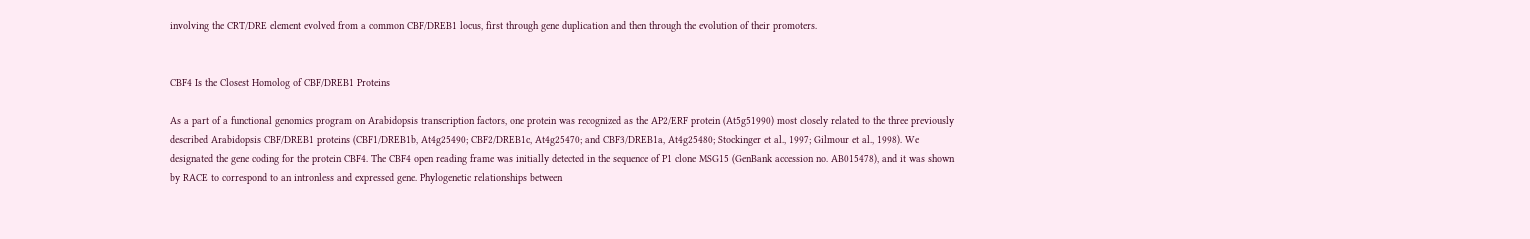involving the CRT/DRE element evolved from a common CBF/DREB1 locus, first through gene duplication and then through the evolution of their promoters.


CBF4 Is the Closest Homolog of CBF/DREB1 Proteins

As a part of a functional genomics program on Arabidopsis transcription factors, one protein was recognized as the AP2/ERF protein (At5g51990) most closely related to the three previously described Arabidopsis CBF/DREB1 proteins (CBF1/DREB1b, At4g25490; CBF2/DREB1c, At4g25470; and CBF3/DREB1a, At4g25480; Stockinger et al., 1997; Gilmour et al., 1998). We designated the gene coding for the protein CBF4. The CBF4 open reading frame was initially detected in the sequence of P1 clone MSG15 (GenBank accession no. AB015478), and it was shown by RACE to correspond to an intronless and expressed gene. Phylogenetic relationships between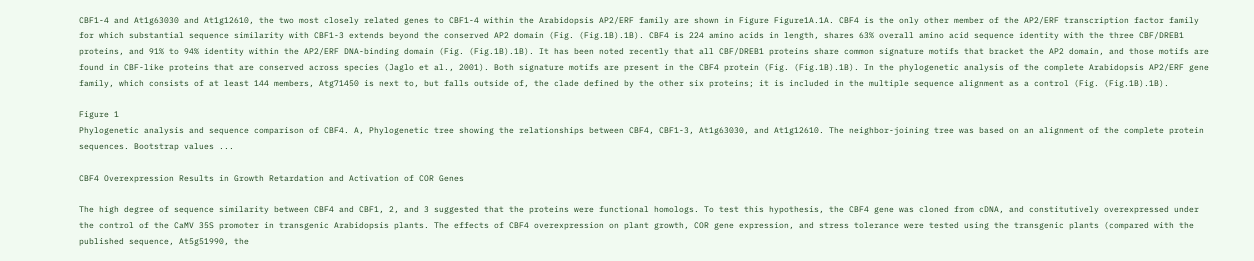CBF1-4 and At1g63030 and At1g12610, the two most closely related genes to CBF1-4 within the Arabidopsis AP2/ERF family are shown in Figure Figure1A.1A. CBF4 is the only other member of the AP2/ERF transcription factor family for which substantial sequence similarity with CBF1-3 extends beyond the conserved AP2 domain (Fig. (Fig.1B).1B). CBF4 is 224 amino acids in length, shares 63% overall amino acid sequence identity with the three CBF/DREB1 proteins, and 91% to 94% identity within the AP2/ERF DNA-binding domain (Fig. (Fig.1B).1B). It has been noted recently that all CBF/DREB1 proteins share common signature motifs that bracket the AP2 domain, and those motifs are found in CBF-like proteins that are conserved across species (Jaglo et al., 2001). Both signature motifs are present in the CBF4 protein (Fig. (Fig.1B).1B). In the phylogenetic analysis of the complete Arabidopsis AP2/ERF gene family, which consists of at least 144 members, Atg71450 is next to, but falls outside of, the clade defined by the other six proteins; it is included in the multiple sequence alignment as a control (Fig. (Fig.1B).1B).

Figure 1
Phylogenetic analysis and sequence comparison of CBF4. A, Phylogenetic tree showing the relationships between CBF4, CBF1-3, At1g63030, and At1g12610. The neighbor-joining tree was based on an alignment of the complete protein sequences. Bootstrap values ...

CBF4 Overexpression Results in Growth Retardation and Activation of COR Genes

The high degree of sequence similarity between CBF4 and CBF1, 2, and 3 suggested that the proteins were functional homologs. To test this hypothesis, the CBF4 gene was cloned from cDNA, and constitutively overexpressed under the control of the CaMV 35S promoter in transgenic Arabidopsis plants. The effects of CBF4 overexpression on plant growth, COR gene expression, and stress tolerance were tested using the transgenic plants (compared with the published sequence, At5g51990, the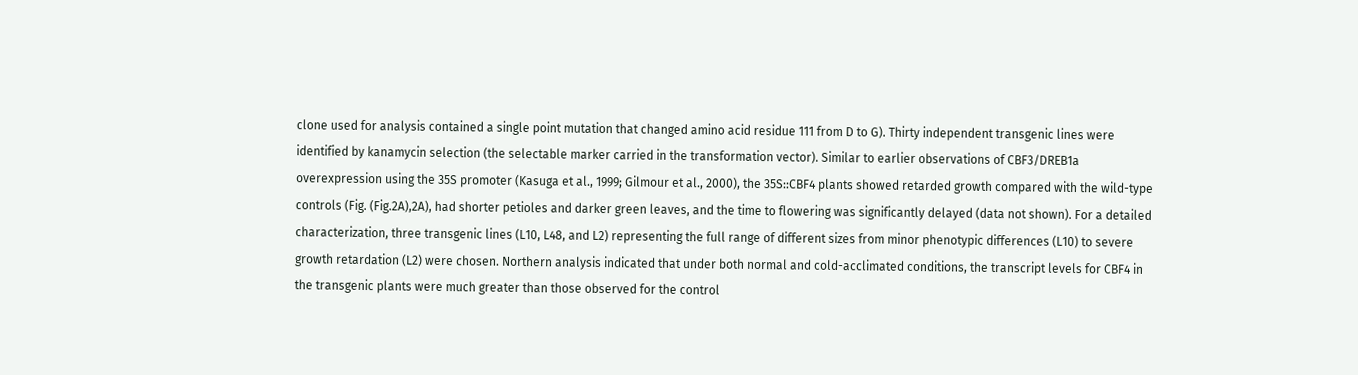clone used for analysis contained a single point mutation that changed amino acid residue 111 from D to G). Thirty independent transgenic lines were identified by kanamycin selection (the selectable marker carried in the transformation vector). Similar to earlier observations of CBF3/DREB1a overexpression using the 35S promoter (Kasuga et al., 1999; Gilmour et al., 2000), the 35S::CBF4 plants showed retarded growth compared with the wild-type controls (Fig. (Fig.2A),2A), had shorter petioles and darker green leaves, and the time to flowering was significantly delayed (data not shown). For a detailed characterization, three transgenic lines (L10, L48, and L2) representing the full range of different sizes from minor phenotypic differences (L10) to severe growth retardation (L2) were chosen. Northern analysis indicated that under both normal and cold-acclimated conditions, the transcript levels for CBF4 in the transgenic plants were much greater than those observed for the control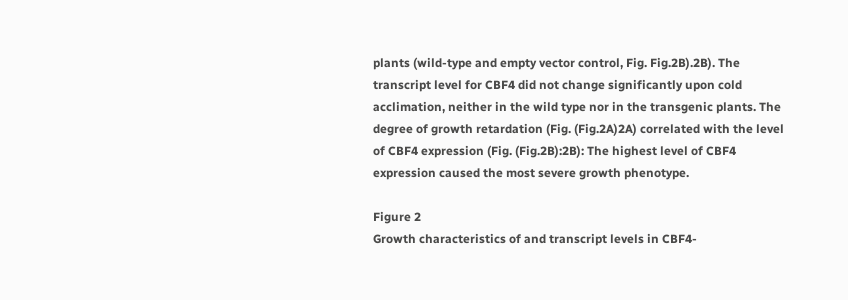plants (wild-type and empty vector control, Fig. Fig.2B).2B). The transcript level for CBF4 did not change significantly upon cold acclimation, neither in the wild type nor in the transgenic plants. The degree of growth retardation (Fig. (Fig.2A)2A) correlated with the level of CBF4 expression (Fig. (Fig.2B):2B): The highest level of CBF4 expression caused the most severe growth phenotype.

Figure 2
Growth characteristics of and transcript levels in CBF4-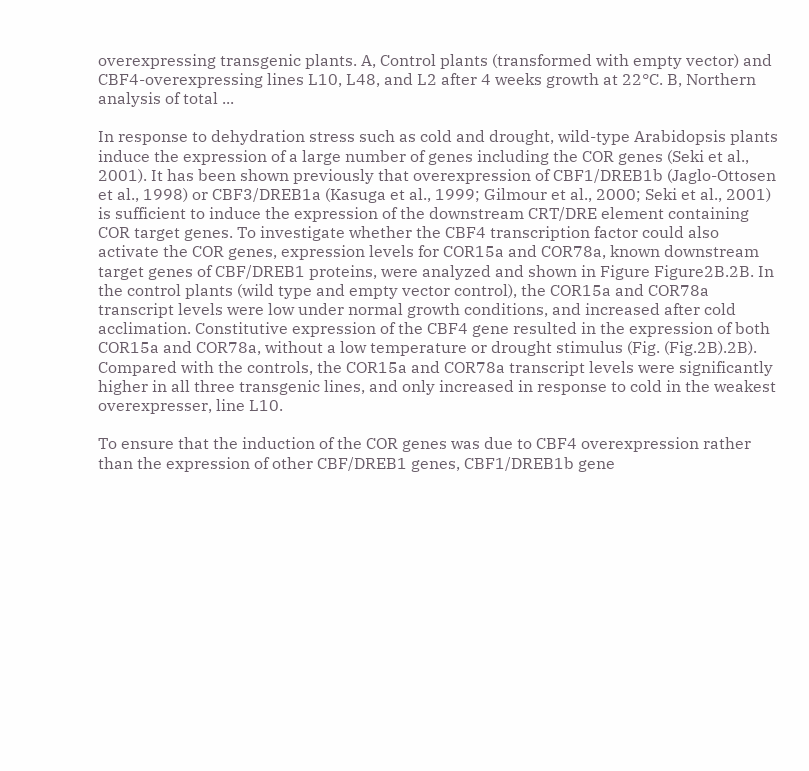overexpressing transgenic plants. A, Control plants (transformed with empty vector) and CBF4-overexpressing lines L10, L48, and L2 after 4 weeks growth at 22°C. B, Northern analysis of total ...

In response to dehydration stress such as cold and drought, wild-type Arabidopsis plants induce the expression of a large number of genes including the COR genes (Seki et al., 2001). It has been shown previously that overexpression of CBF1/DREB1b (Jaglo-Ottosen et al., 1998) or CBF3/DREB1a (Kasuga et al., 1999; Gilmour et al., 2000; Seki et al., 2001) is sufficient to induce the expression of the downstream CRT/DRE element containing COR target genes. To investigate whether the CBF4 transcription factor could also activate the COR genes, expression levels for COR15a and COR78a, known downstream target genes of CBF/DREB1 proteins, were analyzed and shown in Figure Figure2B.2B. In the control plants (wild type and empty vector control), the COR15a and COR78a transcript levels were low under normal growth conditions, and increased after cold acclimation. Constitutive expression of the CBF4 gene resulted in the expression of both COR15a and COR78a, without a low temperature or drought stimulus (Fig. (Fig.2B).2B). Compared with the controls, the COR15a and COR78a transcript levels were significantly higher in all three transgenic lines, and only increased in response to cold in the weakest overexpresser, line L10.

To ensure that the induction of the COR genes was due to CBF4 overexpression rather than the expression of other CBF/DREB1 genes, CBF1/DREB1b gene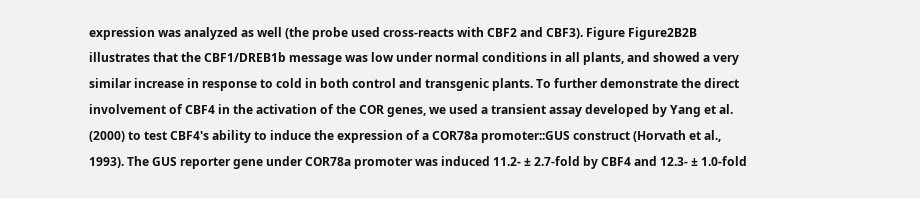expression was analyzed as well (the probe used cross-reacts with CBF2 and CBF3). Figure Figure2B2B illustrates that the CBF1/DREB1b message was low under normal conditions in all plants, and showed a very similar increase in response to cold in both control and transgenic plants. To further demonstrate the direct involvement of CBF4 in the activation of the COR genes, we used a transient assay developed by Yang et al. (2000) to test CBF4's ability to induce the expression of a COR78a promoter::GUS construct (Horvath et al., 1993). The GUS reporter gene under COR78a promoter was induced 11.2- ± 2.7-fold by CBF4 and 12.3- ± 1.0-fold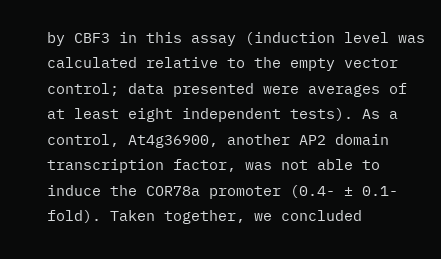by CBF3 in this assay (induction level was calculated relative to the empty vector control; data presented were averages of at least eight independent tests). As a control, At4g36900, another AP2 domain transcription factor, was not able to induce the COR78a promoter (0.4- ± 0.1-fold). Taken together, we concluded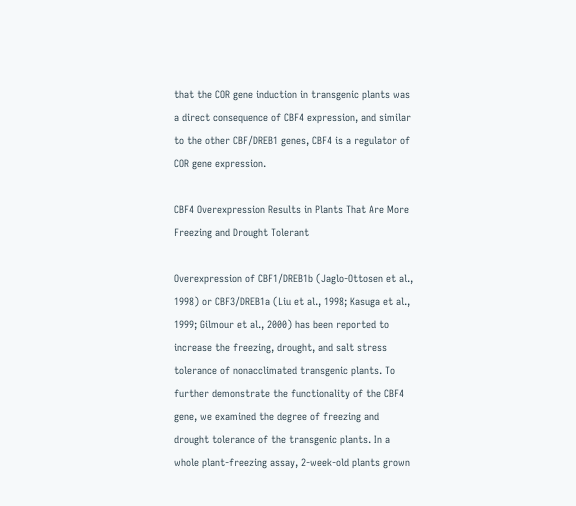that the COR gene induction in transgenic plants was a direct consequence of CBF4 expression, and similar to the other CBF/DREB1 genes, CBF4 is a regulator of COR gene expression.

CBF4 Overexpression Results in Plants That Are More Freezing and Drought Tolerant

Overexpression of CBF1/DREB1b (Jaglo-Ottosen et al., 1998) or CBF3/DREB1a (Liu et al., 1998; Kasuga et al., 1999; Gilmour et al., 2000) has been reported to increase the freezing, drought, and salt stress tolerance of nonacclimated transgenic plants. To further demonstrate the functionality of the CBF4 gene, we examined the degree of freezing and drought tolerance of the transgenic plants. In a whole plant-freezing assay, 2-week-old plants grown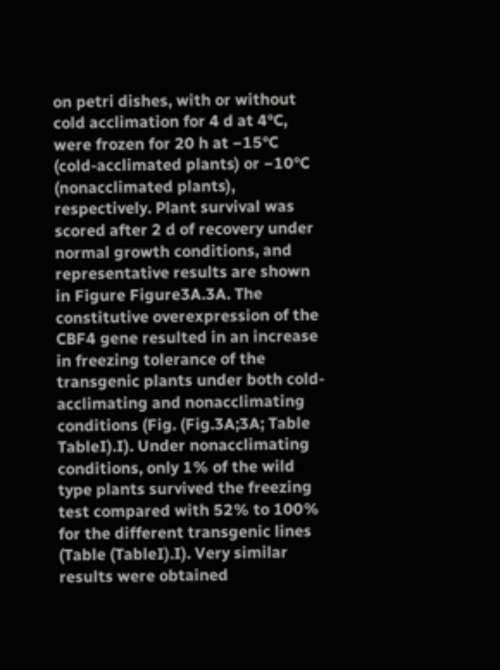on petri dishes, with or without cold acclimation for 4 d at 4°C, were frozen for 20 h at −15°C (cold-acclimated plants) or −10°C (nonacclimated plants), respectively. Plant survival was scored after 2 d of recovery under normal growth conditions, and representative results are shown in Figure Figure3A.3A. The constitutive overexpression of the CBF4 gene resulted in an increase in freezing tolerance of the transgenic plants under both cold-acclimating and nonacclimating conditions (Fig. (Fig.3A;3A; Table TableI).I). Under nonacclimating conditions, only 1% of the wild type plants survived the freezing test compared with 52% to 100% for the different transgenic lines (Table (TableI).I). Very similar results were obtained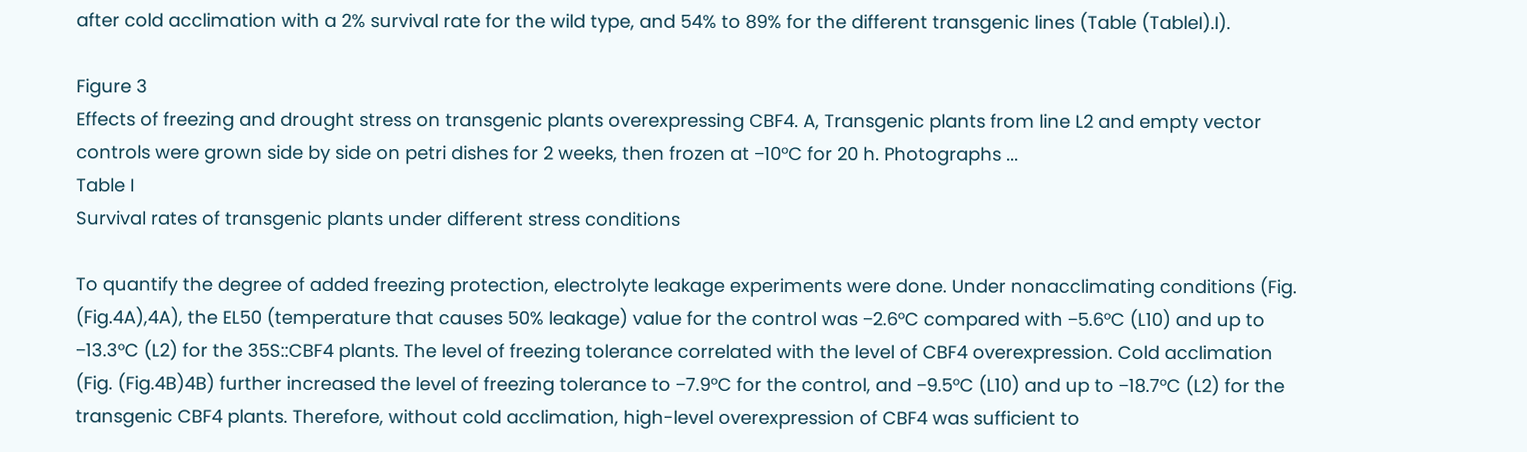after cold acclimation with a 2% survival rate for the wild type, and 54% to 89% for the different transgenic lines (Table (TableI).I).

Figure 3
Effects of freezing and drought stress on transgenic plants overexpressing CBF4. A, Transgenic plants from line L2 and empty vector controls were grown side by side on petri dishes for 2 weeks, then frozen at −10°C for 20 h. Photographs ...
Table I
Survival rates of transgenic plants under different stress conditions

To quantify the degree of added freezing protection, electrolyte leakage experiments were done. Under nonacclimating conditions (Fig. (Fig.4A),4A), the EL50 (temperature that causes 50% leakage) value for the control was −2.6°C compared with −5.6°C (L10) and up to −13.3°C (L2) for the 35S::CBF4 plants. The level of freezing tolerance correlated with the level of CBF4 overexpression. Cold acclimation (Fig. (Fig.4B)4B) further increased the level of freezing tolerance to −7.9°C for the control, and −9.5°C (L10) and up to −18.7°C (L2) for the transgenic CBF4 plants. Therefore, without cold acclimation, high-level overexpression of CBF4 was sufficient to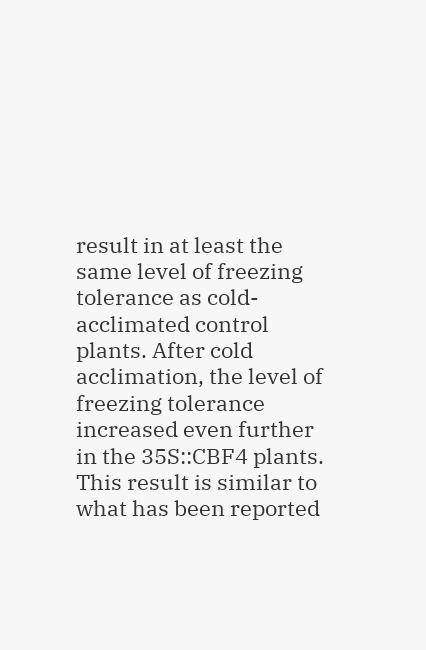result in at least the same level of freezing tolerance as cold-acclimated control plants. After cold acclimation, the level of freezing tolerance increased even further in the 35S::CBF4 plants. This result is similar to what has been reported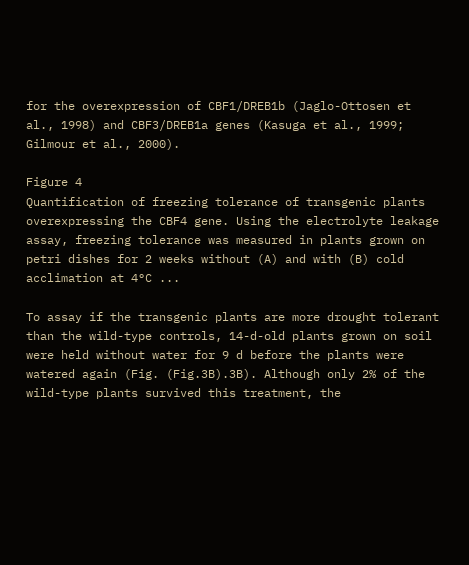for the overexpression of CBF1/DREB1b (Jaglo-Ottosen et al., 1998) and CBF3/DREB1a genes (Kasuga et al., 1999; Gilmour et al., 2000).

Figure 4
Quantification of freezing tolerance of transgenic plants overexpressing the CBF4 gene. Using the electrolyte leakage assay, freezing tolerance was measured in plants grown on petri dishes for 2 weeks without (A) and with (B) cold acclimation at 4°C ...

To assay if the transgenic plants are more drought tolerant than the wild-type controls, 14-d-old plants grown on soil were held without water for 9 d before the plants were watered again (Fig. (Fig.3B).3B). Although only 2% of the wild-type plants survived this treatment, the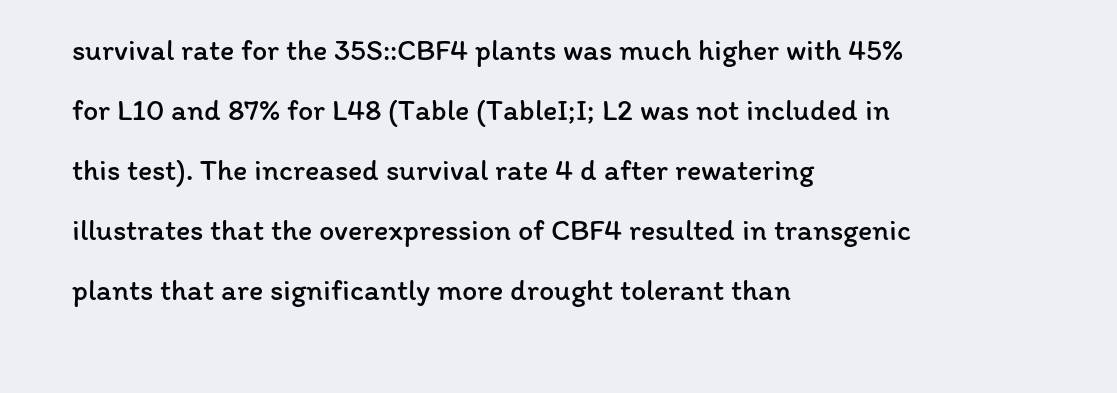survival rate for the 35S::CBF4 plants was much higher with 45% for L10 and 87% for L48 (Table (TableI;I; L2 was not included in this test). The increased survival rate 4 d after rewatering illustrates that the overexpression of CBF4 resulted in transgenic plants that are significantly more drought tolerant than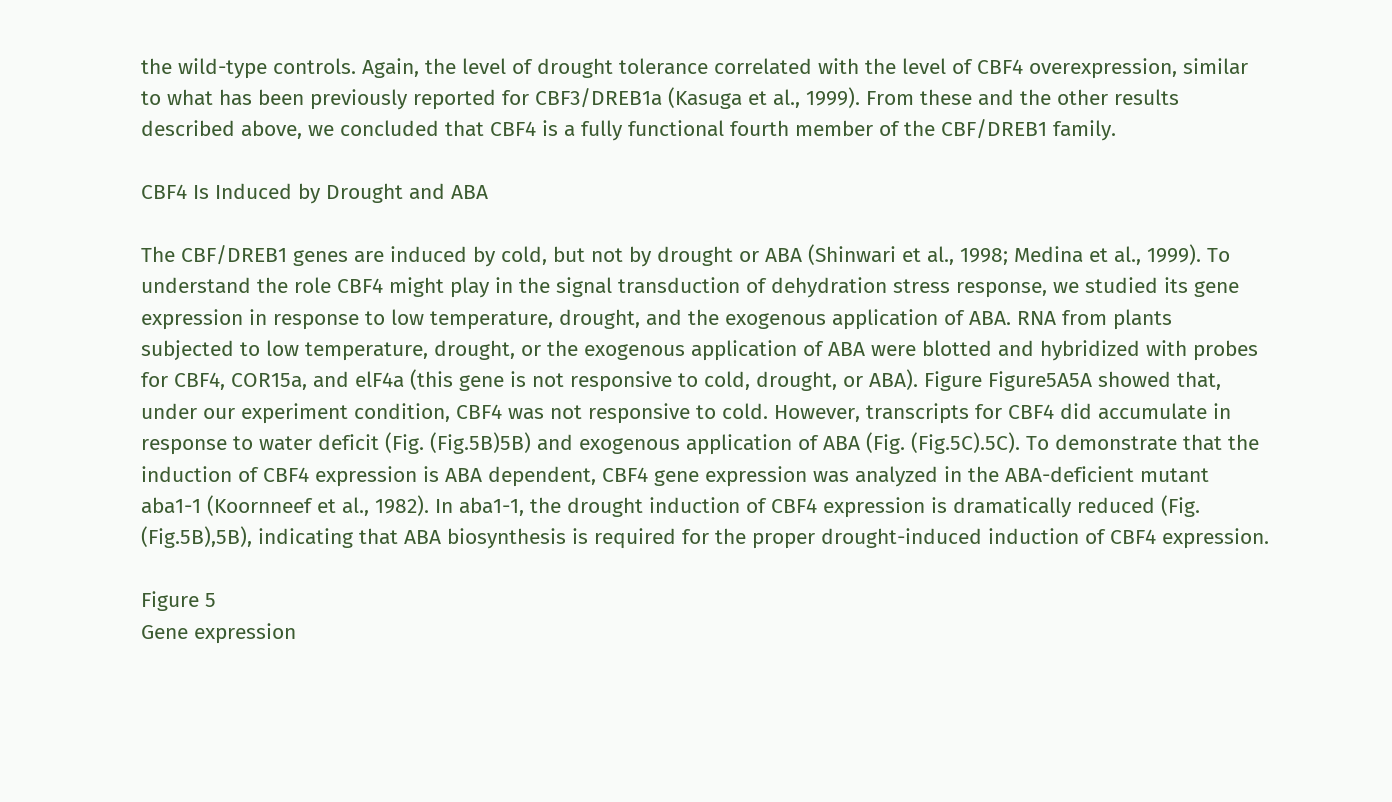the wild-type controls. Again, the level of drought tolerance correlated with the level of CBF4 overexpression, similar to what has been previously reported for CBF3/DREB1a (Kasuga et al., 1999). From these and the other results described above, we concluded that CBF4 is a fully functional fourth member of the CBF/DREB1 family.

CBF4 Is Induced by Drought and ABA

The CBF/DREB1 genes are induced by cold, but not by drought or ABA (Shinwari et al., 1998; Medina et al., 1999). To understand the role CBF4 might play in the signal transduction of dehydration stress response, we studied its gene expression in response to low temperature, drought, and the exogenous application of ABA. RNA from plants subjected to low temperature, drought, or the exogenous application of ABA were blotted and hybridized with probes for CBF4, COR15a, and elF4a (this gene is not responsive to cold, drought, or ABA). Figure Figure5A5A showed that, under our experiment condition, CBF4 was not responsive to cold. However, transcripts for CBF4 did accumulate in response to water deficit (Fig. (Fig.5B)5B) and exogenous application of ABA (Fig. (Fig.5C).5C). To demonstrate that the induction of CBF4 expression is ABA dependent, CBF4 gene expression was analyzed in the ABA-deficient mutant aba1-1 (Koornneef et al., 1982). In aba1-1, the drought induction of CBF4 expression is dramatically reduced (Fig. (Fig.5B),5B), indicating that ABA biosynthesis is required for the proper drought-induced induction of CBF4 expression.

Figure 5
Gene expression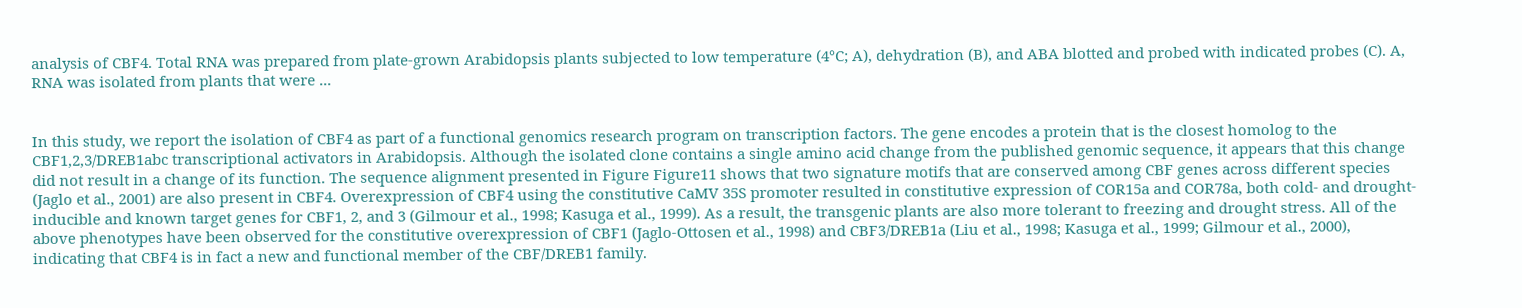analysis of CBF4. Total RNA was prepared from plate-grown Arabidopsis plants subjected to low temperature (4°C; A), dehydration (B), and ABA blotted and probed with indicated probes (C). A, RNA was isolated from plants that were ...


In this study, we report the isolation of CBF4 as part of a functional genomics research program on transcription factors. The gene encodes a protein that is the closest homolog to the CBF1,2,3/DREB1abc transcriptional activators in Arabidopsis. Although the isolated clone contains a single amino acid change from the published genomic sequence, it appears that this change did not result in a change of its function. The sequence alignment presented in Figure Figure11 shows that two signature motifs that are conserved among CBF genes across different species (Jaglo et al., 2001) are also present in CBF4. Overexpression of CBF4 using the constitutive CaMV 35S promoter resulted in constitutive expression of COR15a and COR78a, both cold- and drought-inducible and known target genes for CBF1, 2, and 3 (Gilmour et al., 1998; Kasuga et al., 1999). As a result, the transgenic plants are also more tolerant to freezing and drought stress. All of the above phenotypes have been observed for the constitutive overexpression of CBF1 (Jaglo-Ottosen et al., 1998) and CBF3/DREB1a (Liu et al., 1998; Kasuga et al., 1999; Gilmour et al., 2000), indicating that CBF4 is in fact a new and functional member of the CBF/DREB1 family.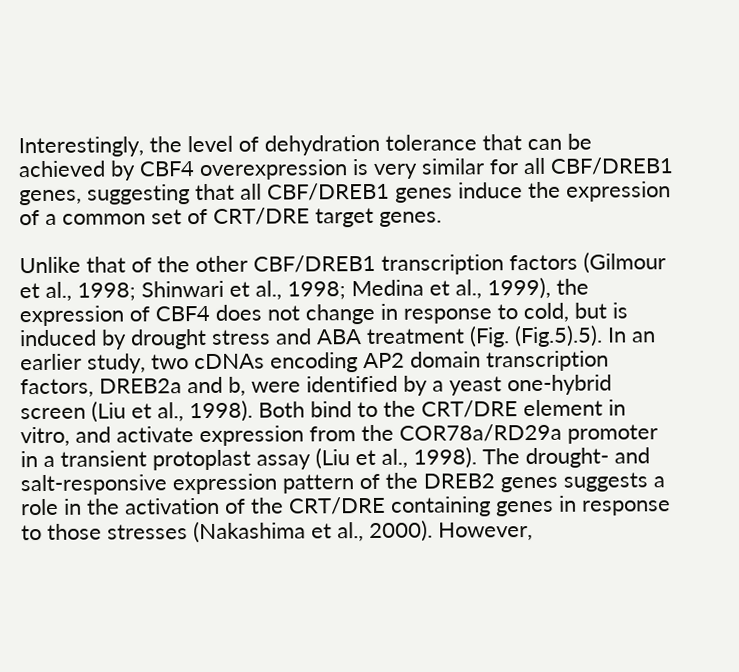Interestingly, the level of dehydration tolerance that can be achieved by CBF4 overexpression is very similar for all CBF/DREB1 genes, suggesting that all CBF/DREB1 genes induce the expression of a common set of CRT/DRE target genes.

Unlike that of the other CBF/DREB1 transcription factors (Gilmour et al., 1998; Shinwari et al., 1998; Medina et al., 1999), the expression of CBF4 does not change in response to cold, but is induced by drought stress and ABA treatment (Fig. (Fig.5).5). In an earlier study, two cDNAs encoding AP2 domain transcription factors, DREB2a and b, were identified by a yeast one-hybrid screen (Liu et al., 1998). Both bind to the CRT/DRE element in vitro, and activate expression from the COR78a/RD29a promoter in a transient protoplast assay (Liu et al., 1998). The drought- and salt-responsive expression pattern of the DREB2 genes suggests a role in the activation of the CRT/DRE containing genes in response to those stresses (Nakashima et al., 2000). However,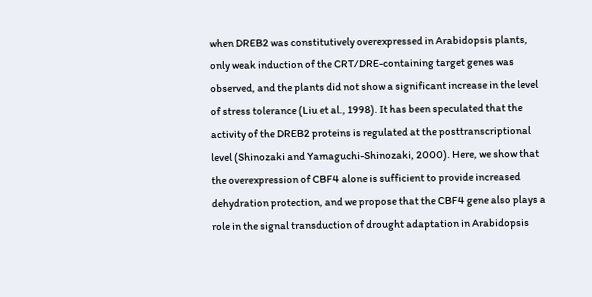when DREB2 was constitutively overexpressed in Arabidopsis plants, only weak induction of the CRT/DRE-containing target genes was observed, and the plants did not show a significant increase in the level of stress tolerance (Liu et al., 1998). It has been speculated that the activity of the DREB2 proteins is regulated at the posttranscriptional level (Shinozaki and Yamaguchi-Shinozaki, 2000). Here, we show that the overexpression of CBF4 alone is sufficient to provide increased dehydration protection, and we propose that the CBF4 gene also plays a role in the signal transduction of drought adaptation in Arabidopsis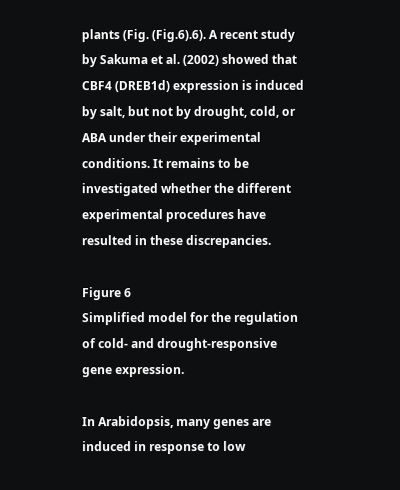plants (Fig. (Fig.6).6). A recent study by Sakuma et al. (2002) showed that CBF4 (DREB1d) expression is induced by salt, but not by drought, cold, or ABA under their experimental conditions. It remains to be investigated whether the different experimental procedures have resulted in these discrepancies.

Figure 6
Simplified model for the regulation of cold- and drought-responsive gene expression.

In Arabidopsis, many genes are induced in response to low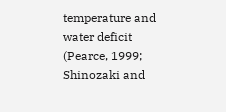temperature and water deficit (Pearce, 1999; Shinozaki and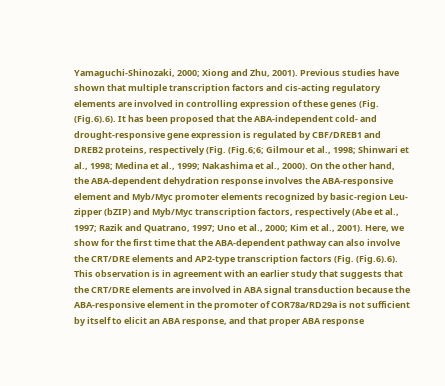Yamaguchi-Shinozaki, 2000; Xiong and Zhu, 2001). Previous studies have shown that multiple transcription factors and cis-acting regulatory elements are involved in controlling expression of these genes (Fig. (Fig.6).6). It has been proposed that the ABA-independent cold- and drought-responsive gene expression is regulated by CBF/DREB1 and DREB2 proteins, respectively (Fig. (Fig.6;6; Gilmour et al., 1998; Shinwari et al., 1998; Medina et al., 1999; Nakashima et al., 2000). On the other hand, the ABA-dependent dehydration response involves the ABA-responsive element and Myb/Myc promoter elements recognized by basic-region Leu-zipper (bZIP) and Myb/Myc transcription factors, respectively (Abe et al., 1997; Razik and Quatrano, 1997; Uno et al., 2000; Kim et al., 2001). Here, we show for the first time that the ABA-dependent pathway can also involve the CRT/DRE elements and AP2-type transcription factors (Fig. (Fig.6).6). This observation is in agreement with an earlier study that suggests that the CRT/DRE elements are involved in ABA signal transduction because the ABA-responsive element in the promoter of COR78a/RD29a is not sufficient by itself to elicit an ABA response, and that proper ABA response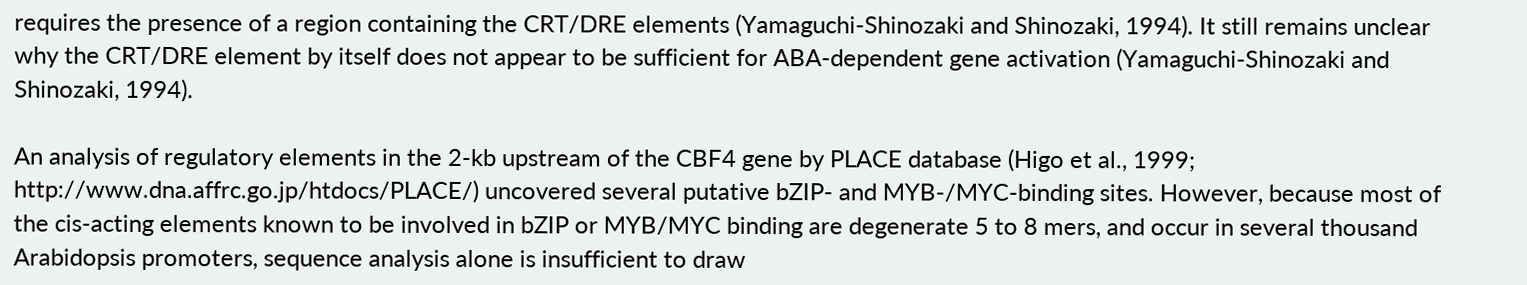requires the presence of a region containing the CRT/DRE elements (Yamaguchi-Shinozaki and Shinozaki, 1994). It still remains unclear why the CRT/DRE element by itself does not appear to be sufficient for ABA-dependent gene activation (Yamaguchi-Shinozaki and Shinozaki, 1994).

An analysis of regulatory elements in the 2-kb upstream of the CBF4 gene by PLACE database (Higo et al., 1999; http://www.dna.affrc.go.jp/htdocs/PLACE/) uncovered several putative bZIP- and MYB-/MYC-binding sites. However, because most of the cis-acting elements known to be involved in bZIP or MYB/MYC binding are degenerate 5 to 8 mers, and occur in several thousand Arabidopsis promoters, sequence analysis alone is insufficient to draw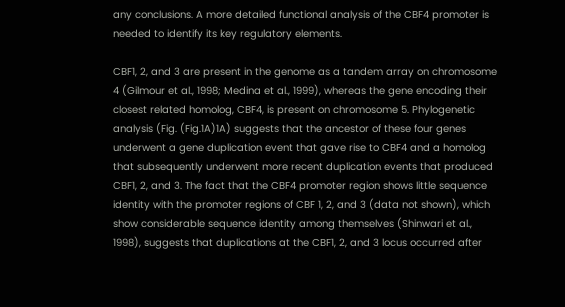any conclusions. A more detailed functional analysis of the CBF4 promoter is needed to identify its key regulatory elements.

CBF1, 2, and 3 are present in the genome as a tandem array on chromosome 4 (Gilmour et al., 1998; Medina et al., 1999), whereas the gene encoding their closest related homolog, CBF4, is present on chromosome 5. Phylogenetic analysis (Fig. (Fig.1A)1A) suggests that the ancestor of these four genes underwent a gene duplication event that gave rise to CBF4 and a homolog that subsequently underwent more recent duplication events that produced CBF1, 2, and 3. The fact that the CBF4 promoter region shows little sequence identity with the promoter regions of CBF 1, 2, and 3 (data not shown), which show considerable sequence identity among themselves (Shinwari et al., 1998), suggests that duplications at the CBF1, 2, and 3 locus occurred after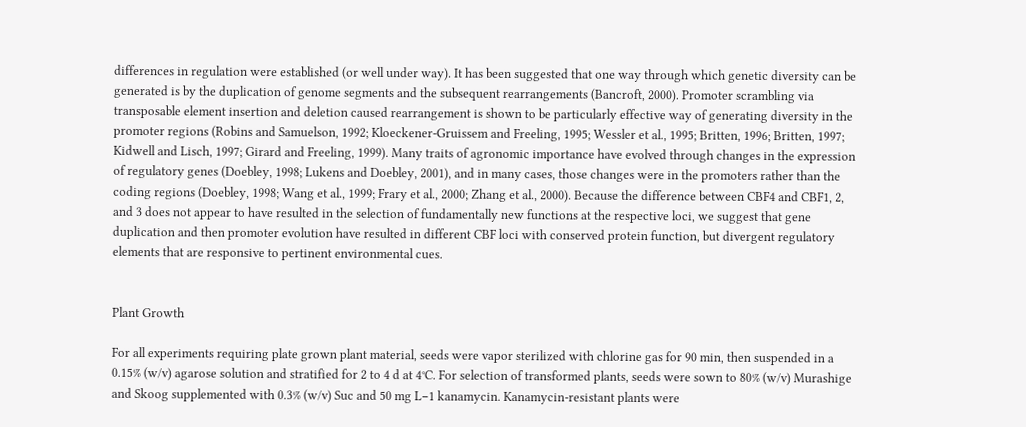differences in regulation were established (or well under way). It has been suggested that one way through which genetic diversity can be generated is by the duplication of genome segments and the subsequent rearrangements (Bancroft, 2000). Promoter scrambling via transposable element insertion and deletion caused rearrangement is shown to be particularly effective way of generating diversity in the promoter regions (Robins and Samuelson, 1992; Kloeckener-Gruissem and Freeling, 1995; Wessler et al., 1995; Britten, 1996; Britten, 1997; Kidwell and Lisch, 1997; Girard and Freeling, 1999). Many traits of agronomic importance have evolved through changes in the expression of regulatory genes (Doebley, 1998; Lukens and Doebley, 2001), and in many cases, those changes were in the promoters rather than the coding regions (Doebley, 1998; Wang et al., 1999; Frary et al., 2000; Zhang et al., 2000). Because the difference between CBF4 and CBF1, 2, and 3 does not appear to have resulted in the selection of fundamentally new functions at the respective loci, we suggest that gene duplication and then promoter evolution have resulted in different CBF loci with conserved protein function, but divergent regulatory elements that are responsive to pertinent environmental cues.


Plant Growth

For all experiments requiring plate grown plant material, seeds were vapor sterilized with chlorine gas for 90 min, then suspended in a 0.15% (w/v) agarose solution and stratified for 2 to 4 d at 4°C. For selection of transformed plants, seeds were sown to 80% (w/v) Murashige and Skoog supplemented with 0.3% (w/v) Suc and 50 mg L−1 kanamycin. Kanamycin-resistant plants were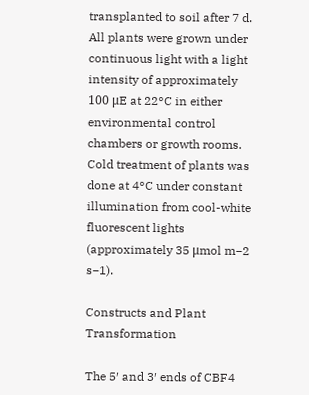transplanted to soil after 7 d. All plants were grown under continuous light with a light intensity of approximately 100 μE at 22°C in either environmental control chambers or growth rooms. Cold treatment of plants was done at 4°C under constant illumination from cool-white fluorescent lights (approximately 35 μmol m−2 s−1).

Constructs and Plant Transformation

The 5′ and 3′ ends of CBF4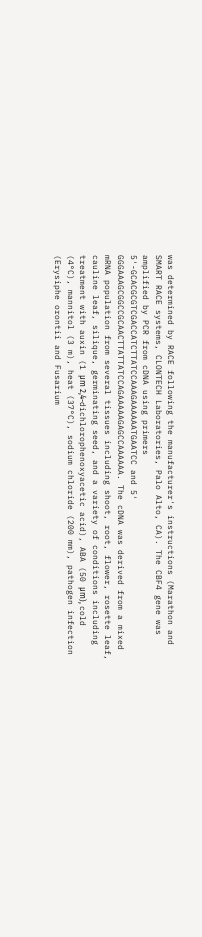was determined by RACE following the manufacturer's instructions (Marathon and SMART RACE systems, CLONTECH Laboratories, Palo Alto, CA). The CBF4 gene was amplified by PCR from cDNA using primers 5′-GCACGCGTCGACCATCTTATCCAAAGAAAAAATGAATCC and 5′ GGGAAAGCGGCCGCAACTTATTATCCAGAAAAAGAGCCAAAAAA. The cDNA was derived from a mixed mRNA population from several tissues including shoot, root, flower, rosette leaf, cauline leaf, silique, germinating seed, and a variety of conditions including treatment with auxin (1 μm 2,4-dichlorophenoxyacetic acid), ABA (50 μm), cold (4°C), mannitol (3 m), heat (37°C), sodium chloride (200 mm), pathogen infection (Erysiphe orontii and Fusarium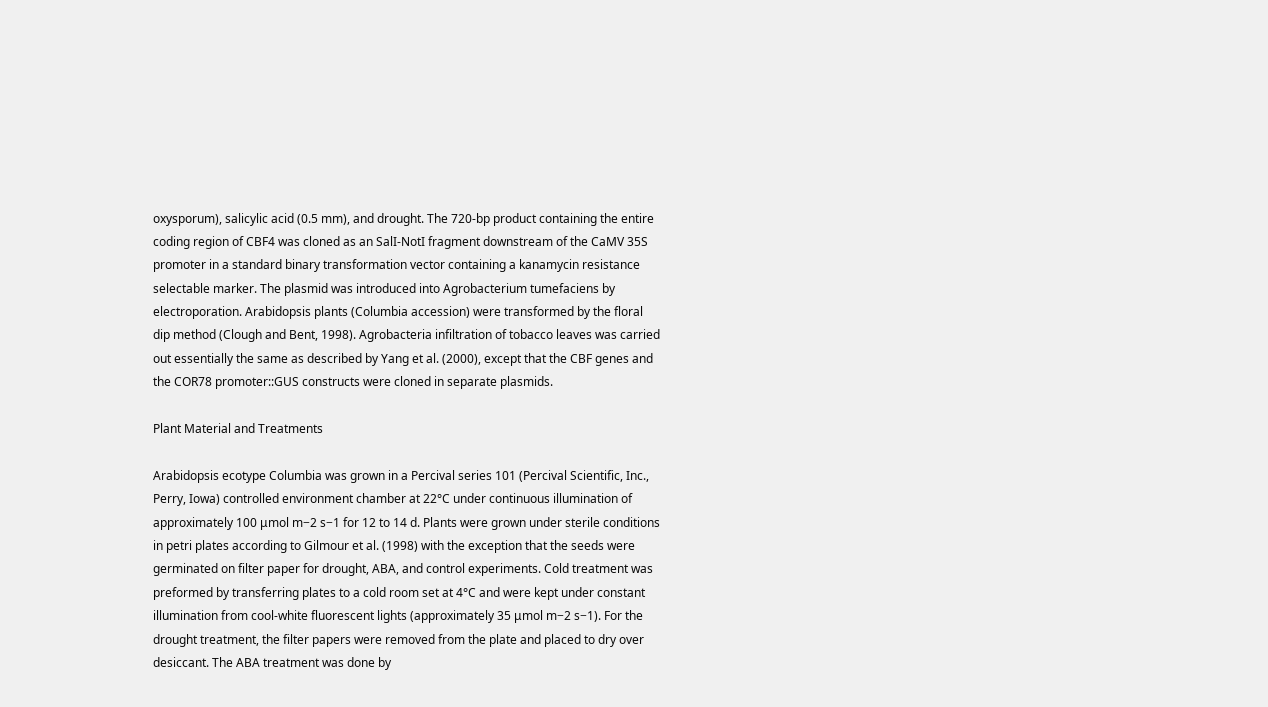oxysporum), salicylic acid (0.5 mm), and drought. The 720-bp product containing the entire coding region of CBF4 was cloned as an SalI-NotI fragment downstream of the CaMV 35S promoter in a standard binary transformation vector containing a kanamycin resistance selectable marker. The plasmid was introduced into Agrobacterium tumefaciens by electroporation. Arabidopsis plants (Columbia accession) were transformed by the floral dip method (Clough and Bent, 1998). Agrobacteria infiltration of tobacco leaves was carried out essentially the same as described by Yang et al. (2000), except that the CBF genes and the COR78 promoter::GUS constructs were cloned in separate plasmids.

Plant Material and Treatments

Arabidopsis ecotype Columbia was grown in a Percival series 101 (Percival Scientific, Inc., Perry, Iowa) controlled environment chamber at 22°C under continuous illumination of approximately 100 μmol m−2 s−1 for 12 to 14 d. Plants were grown under sterile conditions in petri plates according to Gilmour et al. (1998) with the exception that the seeds were germinated on filter paper for drought, ABA, and control experiments. Cold treatment was preformed by transferring plates to a cold room set at 4°C and were kept under constant illumination from cool-white fluorescent lights (approximately 35 μmol m−2 s−1). For the drought treatment, the filter papers were removed from the plate and placed to dry over desiccant. The ABA treatment was done by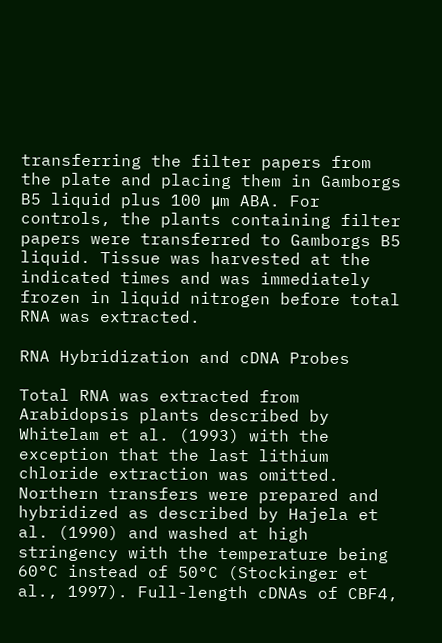transferring the filter papers from the plate and placing them in Gamborgs B5 liquid plus 100 μm ABA. For controls, the plants containing filter papers were transferred to Gamborgs B5 liquid. Tissue was harvested at the indicated times and was immediately frozen in liquid nitrogen before total RNA was extracted.

RNA Hybridization and cDNA Probes

Total RNA was extracted from Arabidopsis plants described by Whitelam et al. (1993) with the exception that the last lithium chloride extraction was omitted. Northern transfers were prepared and hybridized as described by Hajela et al. (1990) and washed at high stringency with the temperature being 60°C instead of 50°C (Stockinger et al., 1997). Full-length cDNAs of CBF4,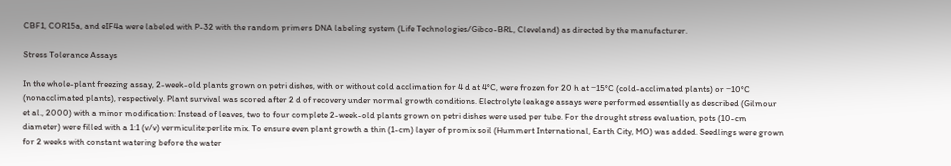CBF1, COR15a, and eIF4a were labeled with P-32 with the random primers DNA labeling system (Life Technologies/Gibco-BRL, Cleveland) as directed by the manufacturer.

Stress Tolerance Assays

In the whole-plant freezing assay, 2-week-old plants grown on petri dishes, with or without cold acclimation for 4 d at 4°C, were frozen for 20 h at −15°C (cold-acclimated plants) or −10°C (nonacclimated plants), respectively. Plant survival was scored after 2 d of recovery under normal growth conditions. Electrolyte leakage assays were performed essentially as described (Gilmour et al., 2000) with a minor modification: Instead of leaves, two to four complete 2-week-old plants grown on petri dishes were used per tube. For the drought stress evaluation, pots (10-cm diameter) were filled with a 1:1 (v/v) vermiculite:perlite mix. To ensure even plant growth a thin (1-cm) layer of promix soil (Hummert International, Earth City, MO) was added. Seedlings were grown for 2 weeks with constant watering before the water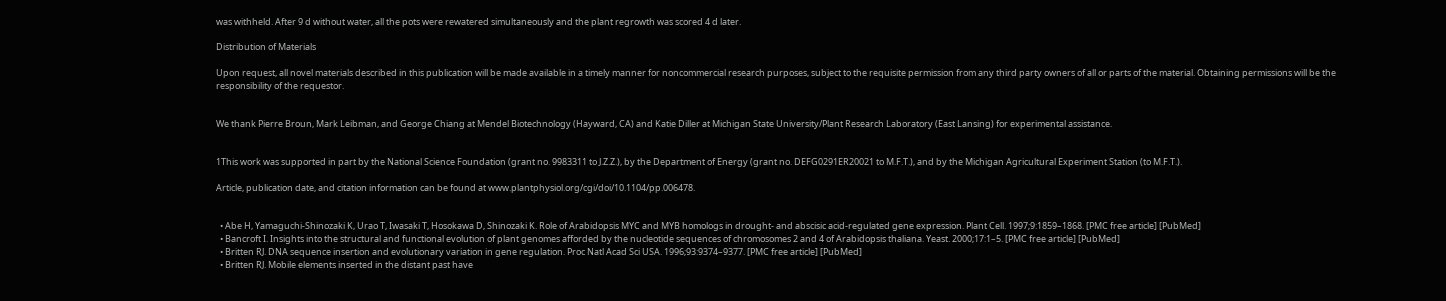was withheld. After 9 d without water, all the pots were rewatered simultaneously and the plant regrowth was scored 4 d later.

Distribution of Materials

Upon request, all novel materials described in this publication will be made available in a timely manner for noncommercial research purposes, subject to the requisite permission from any third party owners of all or parts of the material. Obtaining permissions will be the responsibility of the requestor.


We thank Pierre Broun, Mark Leibman, and George Chiang at Mendel Biotechnology (Hayward, CA) and Katie Diller at Michigan State University/Plant Research Laboratory (East Lansing) for experimental assistance.


1This work was supported in part by the National Science Foundation (grant no. 9983311 to J.Z.Z.), by the Department of Energy (grant no. DEFG0291ER20021 to M.F.T.), and by the Michigan Agricultural Experiment Station (to M.F.T.).

Article, publication date, and citation information can be found at www.plantphysiol.org/cgi/doi/10.1104/pp.006478.


  • Abe H, Yamaguchi-Shinozaki K, Urao T, Iwasaki T, Hosokawa D, Shinozaki K. Role of Arabidopsis MYC and MYB homologs in drought- and abscisic acid-regulated gene expression. Plant Cell. 1997;9:1859–1868. [PMC free article] [PubMed]
  • Bancroft I. Insights into the structural and functional evolution of plant genomes afforded by the nucleotide sequences of chromosomes 2 and 4 of Arabidopsis thaliana. Yeast. 2000;17:1–5. [PMC free article] [PubMed]
  • Britten RJ. DNA sequence insertion and evolutionary variation in gene regulation. Proc Natl Acad Sci USA. 1996;93:9374–9377. [PMC free article] [PubMed]
  • Britten RJ. Mobile elements inserted in the distant past have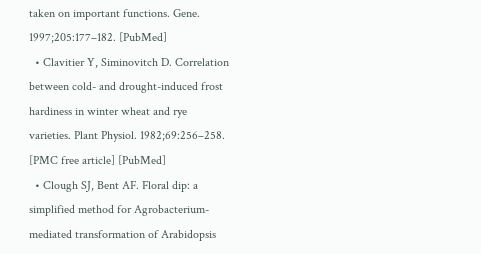taken on important functions. Gene. 1997;205:177–182. [PubMed]
  • Clavitier Y, Siminovitch D. Correlation between cold- and drought-induced frost hardiness in winter wheat and rye varieties. Plant Physiol. 1982;69:256–258. [PMC free article] [PubMed]
  • Clough SJ, Bent AF. Floral dip: a simplified method for Agrobacterium-mediated transformation of Arabidopsis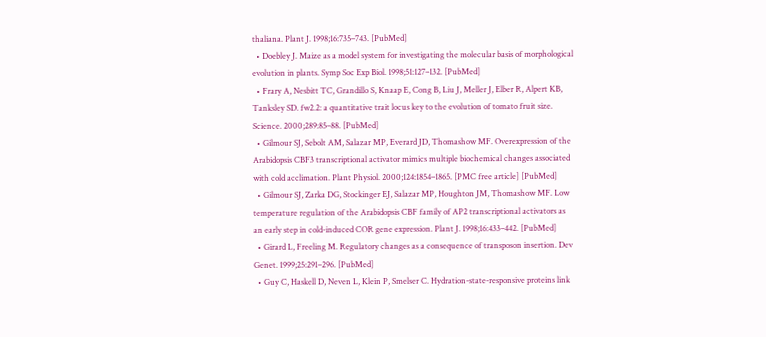thaliana. Plant J. 1998;16:735–743. [PubMed]
  • Doebley J. Maize as a model system for investigating the molecular basis of morphological evolution in plants. Symp Soc Exp Biol. 1998;51:127–132. [PubMed]
  • Frary A, Nesbitt TC, Grandillo S, Knaap E, Cong B, Liu J, Meller J, Elber R, Alpert KB, Tanksley SD. fw2.2: a quantitative trait locus key to the evolution of tomato fruit size. Science. 2000;289:85–88. [PubMed]
  • Gilmour SJ, Sebolt AM, Salazar MP, Everard JD, Thomashow MF. Overexpression of the Arabidopsis CBF3 transcriptional activator mimics multiple biochemical changes associated with cold acclimation. Plant Physiol. 2000;124:1854–1865. [PMC free article] [PubMed]
  • Gilmour SJ, Zarka DG, Stockinger EJ, Salazar MP, Houghton JM, Thomashow MF. Low temperature regulation of the Arabidopsis CBF family of AP2 transcriptional activators as an early step in cold-induced COR gene expression. Plant J. 1998;16:433–442. [PubMed]
  • Girard L, Freeling M. Regulatory changes as a consequence of transposon insertion. Dev Genet. 1999;25:291–296. [PubMed]
  • Guy C, Haskell D, Neven L, Klein P, Smelser C. Hydration-state-responsive proteins link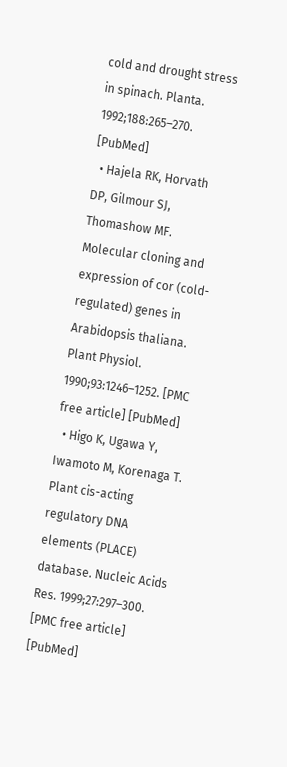cold and drought stress in spinach. Planta. 1992;188:265–270. [PubMed]
  • Hajela RK, Horvath DP, Gilmour SJ, Thomashow MF. Molecular cloning and expression of cor (cold-regulated) genes in Arabidopsis thaliana. Plant Physiol. 1990;93:1246–1252. [PMC free article] [PubMed]
  • Higo K, Ugawa Y, Iwamoto M, Korenaga T. Plant cis-acting regulatory DNA elements (PLACE) database. Nucleic Acids Res. 1999;27:297–300. [PMC free article] [PubMed]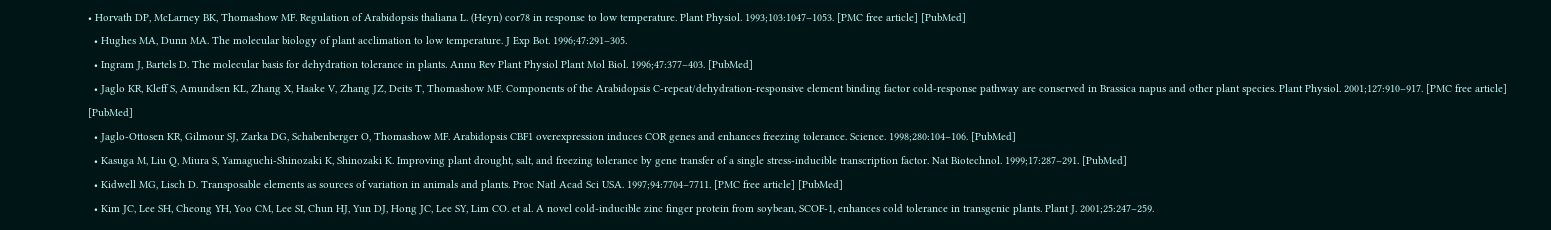• Horvath DP, McLarney BK, Thomashow MF. Regulation of Arabidopsis thaliana L. (Heyn) cor78 in response to low temperature. Plant Physiol. 1993;103:1047–1053. [PMC free article] [PubMed]
  • Hughes MA, Dunn MA. The molecular biology of plant acclimation to low temperature. J Exp Bot. 1996;47:291–305.
  • Ingram J, Bartels D. The molecular basis for dehydration tolerance in plants. Annu Rev Plant Physiol Plant Mol Biol. 1996;47:377–403. [PubMed]
  • Jaglo KR, Kleff S, Amundsen KL, Zhang X, Haake V, Zhang JZ, Deits T, Thomashow MF. Components of the Arabidopsis C-repeat/dehydration-responsive element binding factor cold-response pathway are conserved in Brassica napus and other plant species. Plant Physiol. 2001;127:910–917. [PMC free article] [PubMed]
  • Jaglo-Ottosen KR, Gilmour SJ, Zarka DG, Schabenberger O, Thomashow MF. Arabidopsis CBF1 overexpression induces COR genes and enhances freezing tolerance. Science. 1998;280:104–106. [PubMed]
  • Kasuga M, Liu Q, Miura S, Yamaguchi-Shinozaki K, Shinozaki K. Improving plant drought, salt, and freezing tolerance by gene transfer of a single stress-inducible transcription factor. Nat Biotechnol. 1999;17:287–291. [PubMed]
  • Kidwell MG, Lisch D. Transposable elements as sources of variation in animals and plants. Proc Natl Acad Sci USA. 1997;94:7704–7711. [PMC free article] [PubMed]
  • Kim JC, Lee SH, Cheong YH, Yoo CM, Lee SI, Chun HJ, Yun DJ, Hong JC, Lee SY, Lim CO. et al. A novel cold-inducible zinc finger protein from soybean, SCOF-1, enhances cold tolerance in transgenic plants. Plant J. 2001;25:247–259.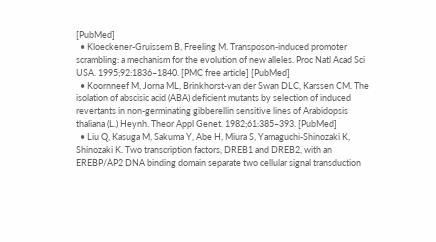[PubMed]
  • Kloeckener-Gruissem B, Freeling M. Transposon-induced promoter scrambling: a mechanism for the evolution of new alleles. Proc Natl Acad Sci USA. 1995;92:1836–1840. [PMC free article] [PubMed]
  • Koornneef M, Jorna ML, Brinkhorst-van der Swan DLC, Karssen CM. The isolation of abscisic acid (ABA) deficient mutants by selection of induced revertants in non-germinating gibberellin sensitive lines of Arabidopsis thaliana (L.) Heynh. Theor Appl Genet. 1982;61:385–393. [PubMed]
  • Liu Q, Kasuga M, Sakuma Y, Abe H, Miura S, Yamaguchi-Shinozaki K, Shinozaki K. Two transcription factors, DREB1 and DREB2, with an EREBP/AP2 DNA binding domain separate two cellular signal transduction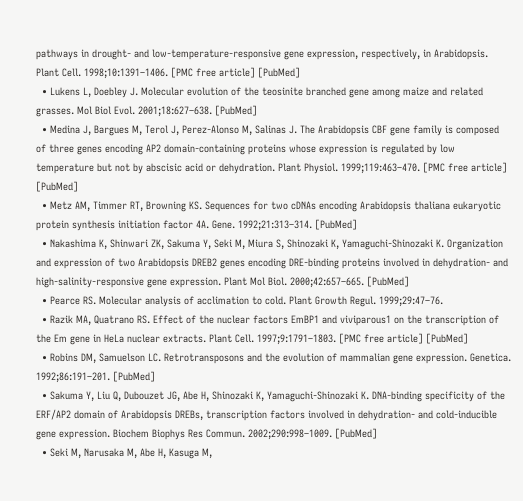pathways in drought- and low-temperature-responsive gene expression, respectively, in Arabidopsis. Plant Cell. 1998;10:1391–1406. [PMC free article] [PubMed]
  • Lukens L, Doebley J. Molecular evolution of the teosinite branched gene among maize and related grasses. Mol Biol Evol. 2001;18:627–638. [PubMed]
  • Medina J, Bargues M, Terol J, Perez-Alonso M, Salinas J. The Arabidopsis CBF gene family is composed of three genes encoding AP2 domain-containing proteins whose expression is regulated by low temperature but not by abscisic acid or dehydration. Plant Physiol. 1999;119:463–470. [PMC free article] [PubMed]
  • Metz AM, Timmer RT, Browning KS. Sequences for two cDNAs encoding Arabidopsis thaliana eukaryotic protein synthesis initiation factor 4A. Gene. 1992;21:313–314. [PubMed]
  • Nakashima K, Shinwari ZK, Sakuma Y, Seki M, Miura S, Shinozaki K, Yamaguchi-Shinozaki K. Organization and expression of two Arabidopsis DREB2 genes encoding DRE-binding proteins involved in dehydration- and high-salinity-responsive gene expression. Plant Mol Biol. 2000;42:657–665. [PubMed]
  • Pearce RS. Molecular analysis of acclimation to cold. Plant Growth Regul. 1999;29:47–76.
  • Razik MA, Quatrano RS. Effect of the nuclear factors EmBP1 and viviparous1 on the transcription of the Em gene in HeLa nuclear extracts. Plant Cell. 1997;9:1791–1803. [PMC free article] [PubMed]
  • Robins DM, Samuelson LC. Retrotransposons and the evolution of mammalian gene expression. Genetica. 1992;86:191–201. [PubMed]
  • Sakuma Y, Liu Q, Dubouzet JG, Abe H, Shinozaki K, Yamaguchi-Shinozaki K. DNA-binding specificity of the ERF/AP2 domain of Arabidopsis DREBs, transcription factors involved in dehydration- and cold-inducible gene expression. Biochem Biophys Res Commun. 2002;290:998–1009. [PubMed]
  • Seki M, Narusaka M, Abe H, Kasuga M,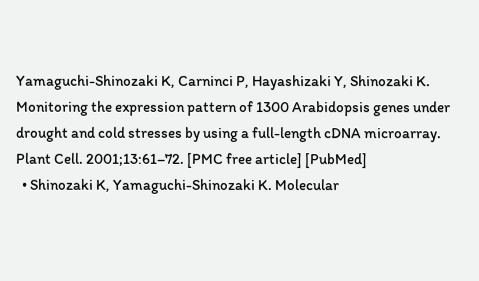Yamaguchi-Shinozaki K, Carninci P, Hayashizaki Y, Shinozaki K. Monitoring the expression pattern of 1300 Arabidopsis genes under drought and cold stresses by using a full-length cDNA microarray. Plant Cell. 2001;13:61–72. [PMC free article] [PubMed]
  • Shinozaki K, Yamaguchi-Shinozaki K. Molecular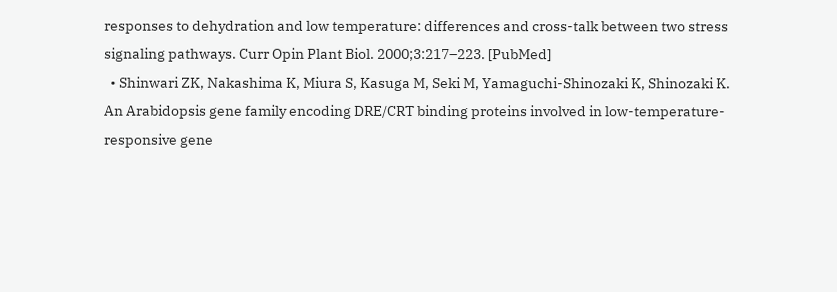responses to dehydration and low temperature: differences and cross-talk between two stress signaling pathways. Curr Opin Plant Biol. 2000;3:217–223. [PubMed]
  • Shinwari ZK, Nakashima K, Miura S, Kasuga M, Seki M, Yamaguchi-Shinozaki K, Shinozaki K. An Arabidopsis gene family encoding DRE/CRT binding proteins involved in low-temperature-responsive gene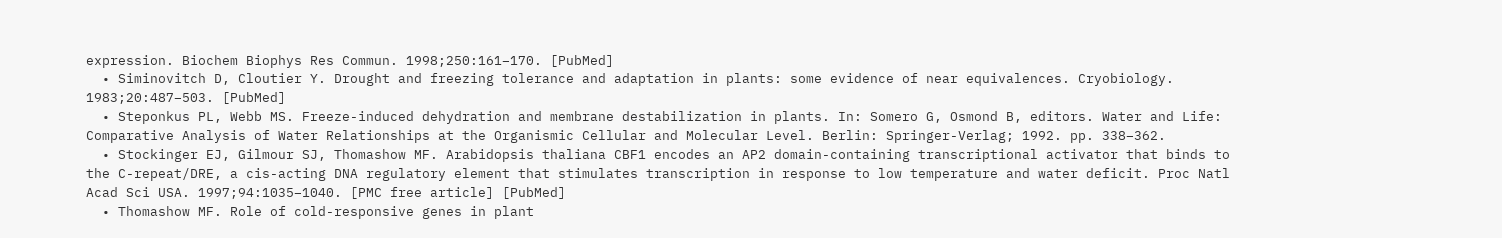expression. Biochem Biophys Res Commun. 1998;250:161–170. [PubMed]
  • Siminovitch D, Cloutier Y. Drought and freezing tolerance and adaptation in plants: some evidence of near equivalences. Cryobiology. 1983;20:487–503. [PubMed]
  • Steponkus PL, Webb MS. Freeze-induced dehydration and membrane destabilization in plants. In: Somero G, Osmond B, editors. Water and Life: Comparative Analysis of Water Relationships at the Organismic Cellular and Molecular Level. Berlin: Springer-Verlag; 1992. pp. 338–362.
  • Stockinger EJ, Gilmour SJ, Thomashow MF. Arabidopsis thaliana CBF1 encodes an AP2 domain-containing transcriptional activator that binds to the C-repeat/DRE, a cis-acting DNA regulatory element that stimulates transcription in response to low temperature and water deficit. Proc Natl Acad Sci USA. 1997;94:1035–1040. [PMC free article] [PubMed]
  • Thomashow MF. Role of cold-responsive genes in plant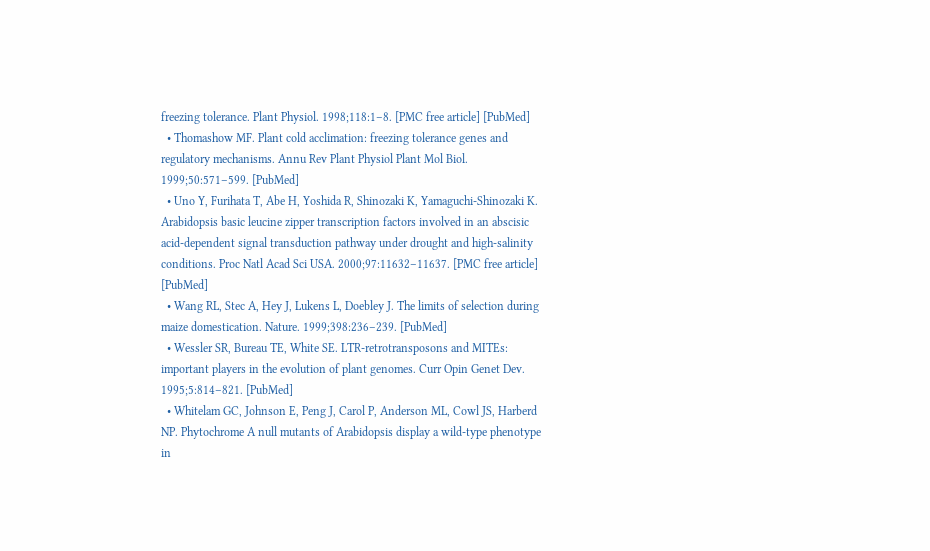freezing tolerance. Plant Physiol. 1998;118:1–8. [PMC free article] [PubMed]
  • Thomashow MF. Plant cold acclimation: freezing tolerance genes and regulatory mechanisms. Annu Rev Plant Physiol Plant Mol Biol. 1999;50:571–599. [PubMed]
  • Uno Y, Furihata T, Abe H, Yoshida R, Shinozaki K, Yamaguchi-Shinozaki K. Arabidopsis basic leucine zipper transcription factors involved in an abscisic acid-dependent signal transduction pathway under drought and high-salinity conditions. Proc Natl Acad Sci USA. 2000;97:11632–11637. [PMC free article] [PubMed]
  • Wang RL, Stec A, Hey J, Lukens L, Doebley J. The limits of selection during maize domestication. Nature. 1999;398:236–239. [PubMed]
  • Wessler SR, Bureau TE, White SE. LTR-retrotransposons and MITEs: important players in the evolution of plant genomes. Curr Opin Genet Dev. 1995;5:814–821. [PubMed]
  • Whitelam GC, Johnson E, Peng J, Carol P, Anderson ML, Cowl JS, Harberd NP. Phytochrome A null mutants of Arabidopsis display a wild-type phenotype in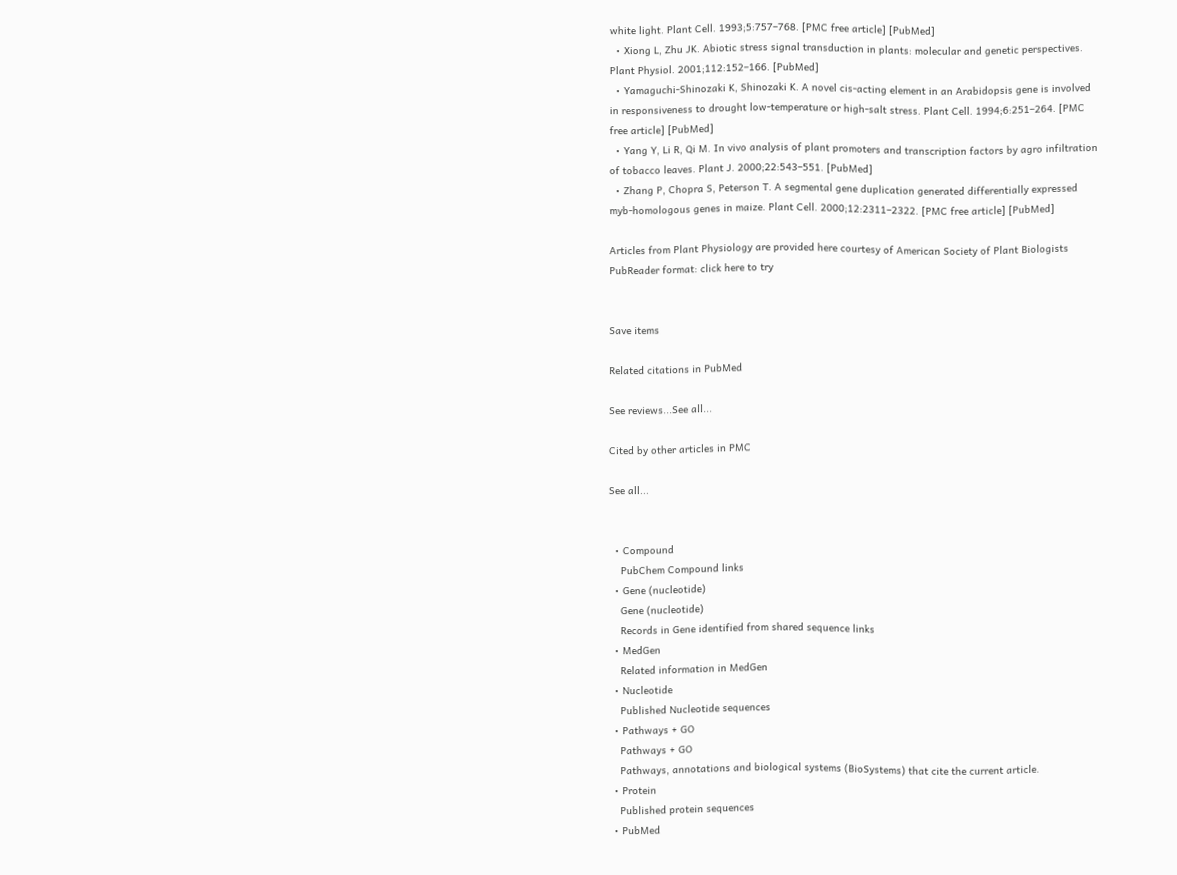white light. Plant Cell. 1993;5:757–768. [PMC free article] [PubMed]
  • Xiong L, Zhu JK. Abiotic stress signal transduction in plants: molecular and genetic perspectives. Plant Physiol. 2001;112:152–166. [PubMed]
  • Yamaguchi-Shinozaki K, Shinozaki K. A novel cis-acting element in an Arabidopsis gene is involved in responsiveness to drought low-temperature or high-salt stress. Plant Cell. 1994;6:251–264. [PMC free article] [PubMed]
  • Yang Y, Li R, Qi M. In vivo analysis of plant promoters and transcription factors by agro infiltration of tobacco leaves. Plant J. 2000;22:543–551. [PubMed]
  • Zhang P, Chopra S, Peterson T. A segmental gene duplication generated differentially expressed myb-homologous genes in maize. Plant Cell. 2000;12:2311–2322. [PMC free article] [PubMed]

Articles from Plant Physiology are provided here courtesy of American Society of Plant Biologists
PubReader format: click here to try


Save items

Related citations in PubMed

See reviews...See all...

Cited by other articles in PMC

See all...


  • Compound
    PubChem Compound links
  • Gene (nucleotide)
    Gene (nucleotide)
    Records in Gene identified from shared sequence links
  • MedGen
    Related information in MedGen
  • Nucleotide
    Published Nucleotide sequences
  • Pathways + GO
    Pathways + GO
    Pathways, annotations and biological systems (BioSystems) that cite the current article.
  • Protein
    Published protein sequences
  • PubMed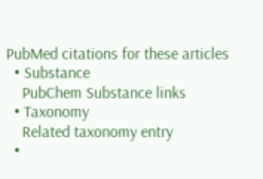PubMed citations for these articles
  • Substance
    PubChem Substance links
  • Taxonomy
    Related taxonomy entry
  •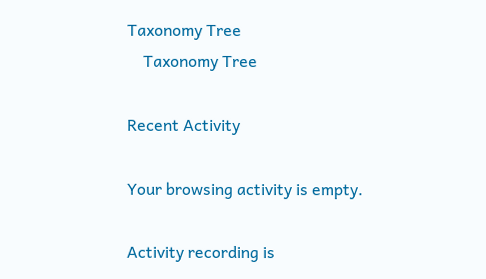Taxonomy Tree
    Taxonomy Tree

Recent Activity

Your browsing activity is empty.

Activity recording is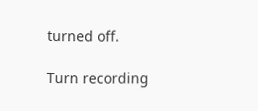turned off.

Turn recording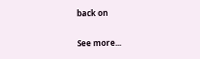back on

See more...